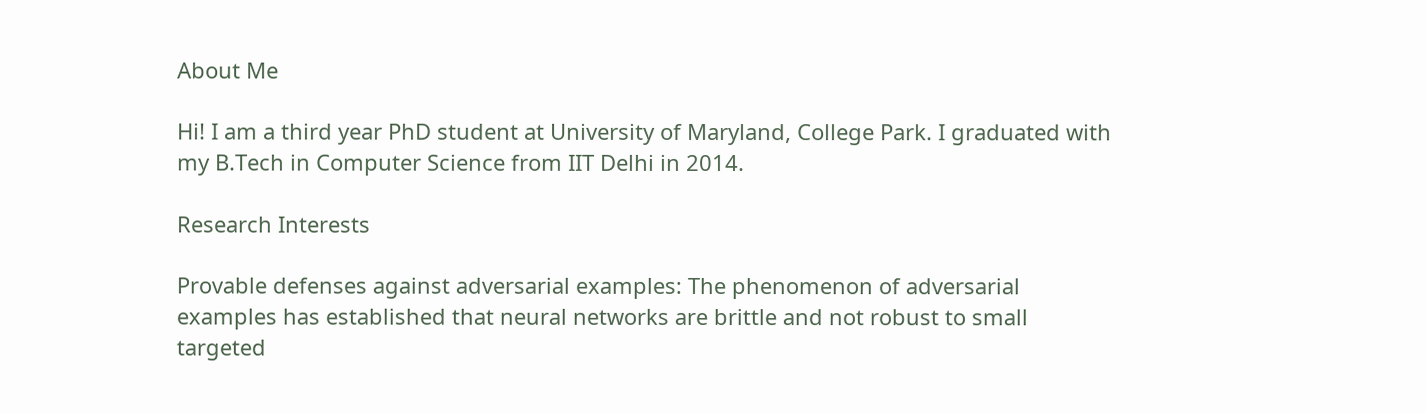About Me

Hi! I am a third year PhD student at University of Maryland, College Park. I graduated with my B.Tech in Computer Science from IIT Delhi in 2014.

Research Interests

Provable defenses against adversarial examples: The phenomenon of adversarial examples has established that neural networks are brittle and not robust to small targeted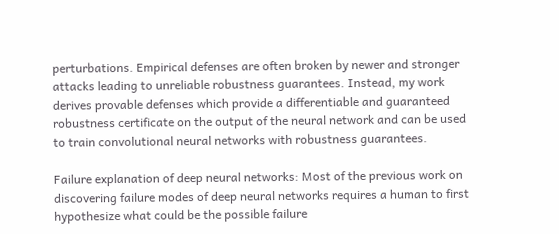perturbations. Empirical defenses are often broken by newer and stronger attacks leading to unreliable robustness guarantees. Instead, my work derives provable defenses which provide a differentiable and guaranteed robustness certificate on the output of the neural network and can be used to train convolutional neural networks with robustness guarantees.

Failure explanation of deep neural networks: Most of the previous work on discovering failure modes of deep neural networks requires a human to first hypothesize what could be the possible failure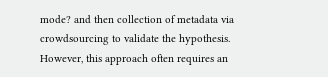mode? and then collection of metadata via crowdsourcing to validate the hypothesis. However, this approach often requires an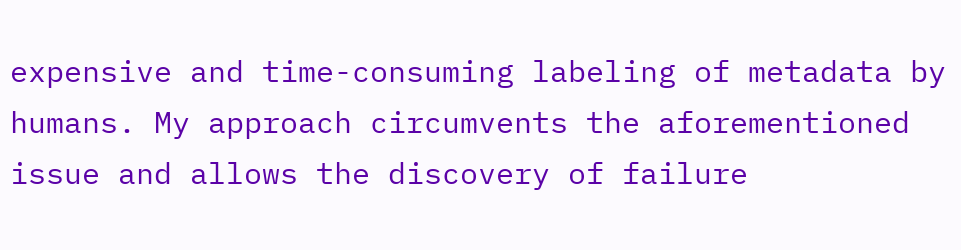expensive and time-consuming labeling of metadata by humans. My approach circumvents the aforementioned issue and allows the discovery of failure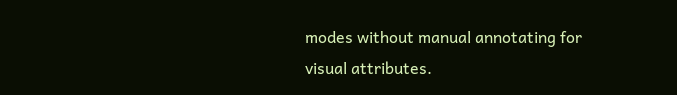modes without manual annotating for visual attributes.